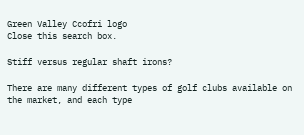Green Valley Ccofri logo
Close this search box.

Stiff versus regular shaft irons?

There are many different types of golf clubs available on the market, and each type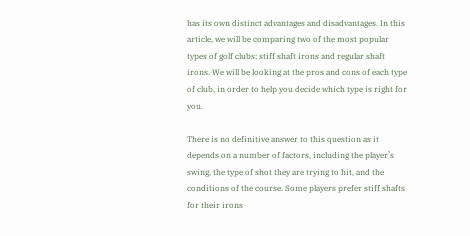has its own distinct advantages and disadvantages. In this article, we will be comparing two of the most popular types of golf clubs: stiff shaft irons and regular shaft irons. We will be looking at the pros and cons of each type of club, in order to help you decide which type is right for you.

There is no definitive answer to this question as it depends on a number of factors, including the player’s swing, the type of shot they are trying to hit, and the conditions of the course. Some players prefer stiff shafts for their irons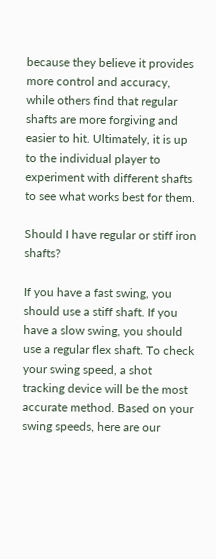because they believe it provides more control and accuracy, while others find that regular shafts are more forgiving and easier to hit. Ultimately, it is up to the individual player to experiment with different shafts to see what works best for them.

Should I have regular or stiff iron shafts?

If you have a fast swing, you should use a stiff shaft. If you have a slow swing, you should use a regular flex shaft. To check your swing speed, a shot tracking device will be the most accurate method. Based on your swing speeds, here are our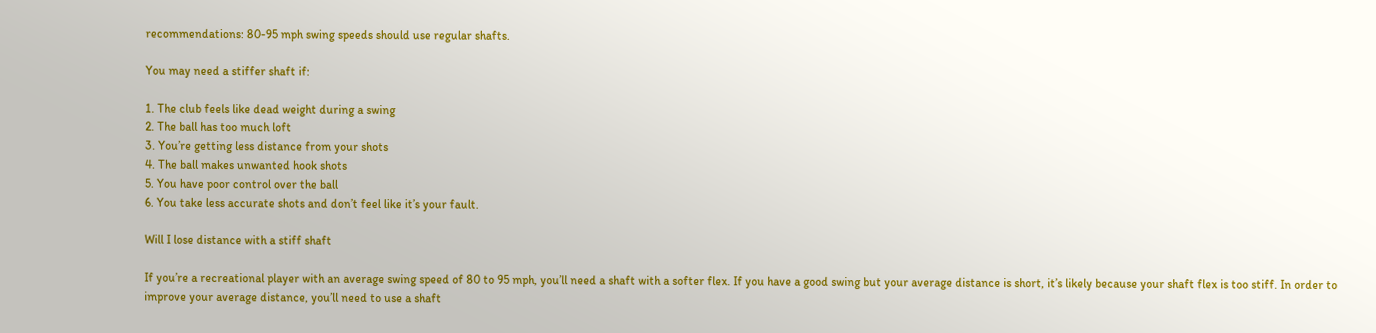recommendations: 80-95 mph swing speeds should use regular shafts.

You may need a stiffer shaft if:

1. The club feels like dead weight during a swing
2. The ball has too much loft
3. You’re getting less distance from your shots
4. The ball makes unwanted hook shots
5. You have poor control over the ball
6. You take less accurate shots and don’t feel like it’s your fault.

Will I lose distance with a stiff shaft

If you’re a recreational player with an average swing speed of 80 to 95 mph, you’ll need a shaft with a softer flex. If you have a good swing but your average distance is short, it’s likely because your shaft flex is too stiff. In order to improve your average distance, you’ll need to use a shaft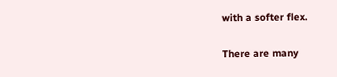with a softer flex.

There are many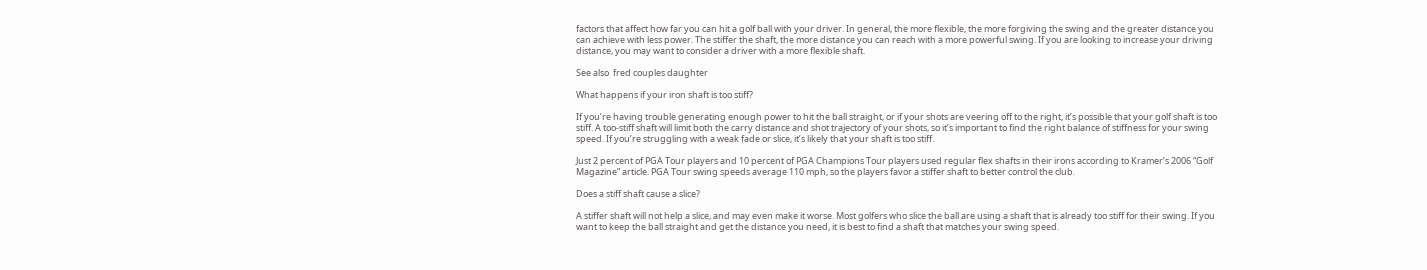factors that affect how far you can hit a golf ball with your driver. In general, the more flexible, the more forgiving the swing and the greater distance you can achieve with less power. The stiffer the shaft, the more distance you can reach with a more powerful swing. If you are looking to increase your driving distance, you may want to consider a driver with a more flexible shaft.

See also  fred couples daughter

What happens if your iron shaft is too stiff?

If you’re having trouble generating enough power to hit the ball straight, or if your shots are veering off to the right, it’s possible that your golf shaft is too stiff. A too-stiff shaft will limit both the carry distance and shot trajectory of your shots, so it’s important to find the right balance of stiffness for your swing speed. If you’re struggling with a weak fade or slice, it’s likely that your shaft is too stiff.

Just 2 percent of PGA Tour players and 10 percent of PGA Champions Tour players used regular flex shafts in their irons according to Kramer’s 2006 “Golf Magazine” article. PGA Tour swing speeds average 110 mph, so the players favor a stiffer shaft to better control the club.

Does a stiff shaft cause a slice?

A stiffer shaft will not help a slice, and may even make it worse. Most golfers who slice the ball are using a shaft that is already too stiff for their swing. If you want to keep the ball straight and get the distance you need, it is best to find a shaft that matches your swing speed.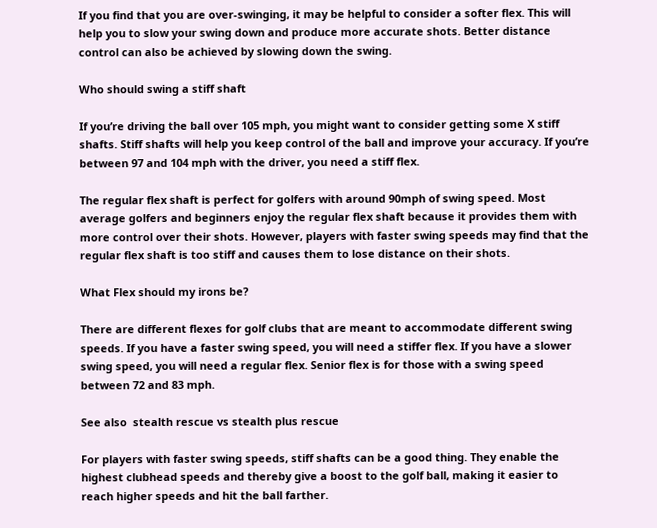If you find that you are over-swinging, it may be helpful to consider a softer flex. This will help you to slow your swing down and produce more accurate shots. Better distance control can also be achieved by slowing down the swing.

Who should swing a stiff shaft

If you’re driving the ball over 105 mph, you might want to consider getting some X stiff shafts. Stiff shafts will help you keep control of the ball and improve your accuracy. If you’re between 97 and 104 mph with the driver, you need a stiff flex.

The regular flex shaft is perfect for golfers with around 90mph of swing speed. Most average golfers and beginners enjoy the regular flex shaft because it provides them with more control over their shots. However, players with faster swing speeds may find that the regular flex shaft is too stiff and causes them to lose distance on their shots.

What Flex should my irons be?

There are different flexes for golf clubs that are meant to accommodate different swing speeds. If you have a faster swing speed, you will need a stiffer flex. If you have a slower swing speed, you will need a regular flex. Senior flex is for those with a swing speed between 72 and 83 mph.

See also  stealth rescue vs stealth plus rescue

For players with faster swing speeds, stiff shafts can be a good thing. They enable the highest clubhead speeds and thereby give a boost to the golf ball, making it easier to reach higher speeds and hit the ball farther.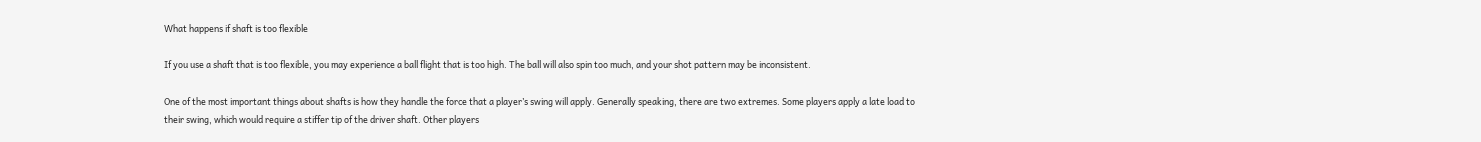What happens if shaft is too flexible

If you use a shaft that is too flexible, you may experience a ball flight that is too high. The ball will also spin too much, and your shot pattern may be inconsistent.

One of the most important things about shafts is how they handle the force that a player’s swing will apply. Generally speaking, there are two extremes. Some players apply a late load to their swing, which would require a stiffer tip of the driver shaft. Other players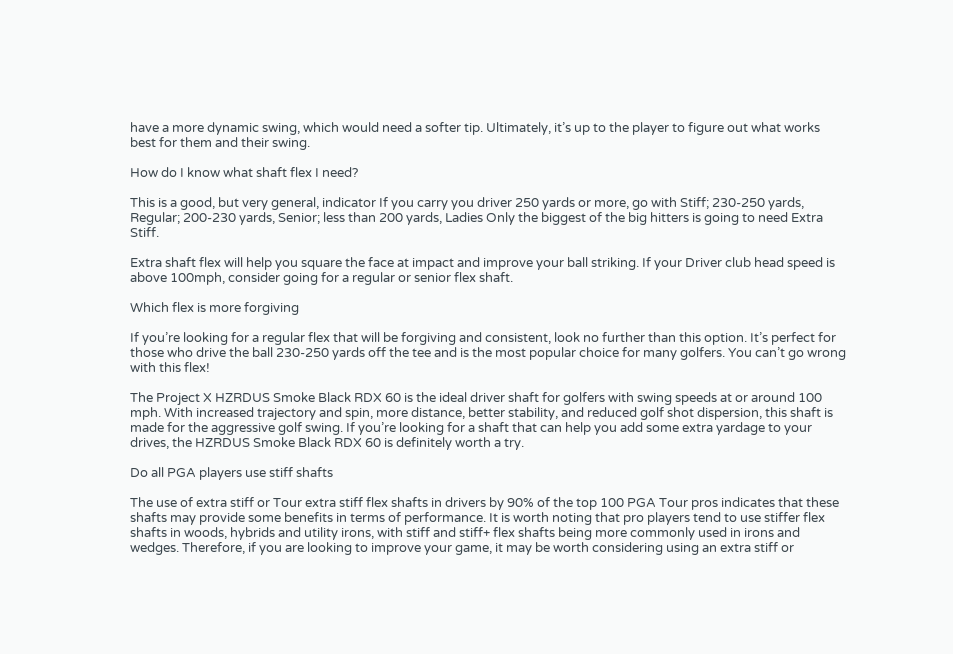have a more dynamic swing, which would need a softer tip. Ultimately, it’s up to the player to figure out what works best for them and their swing.

How do I know what shaft flex I need?

This is a good, but very general, indicator If you carry you driver 250 yards or more, go with Stiff; 230-250 yards, Regular; 200-230 yards, Senior; less than 200 yards, Ladies Only the biggest of the big hitters is going to need Extra Stiff.

Extra shaft flex will help you square the face at impact and improve your ball striking. If your Driver club head speed is above 100mph, consider going for a regular or senior flex shaft.

Which flex is more forgiving

If you’re looking for a regular flex that will be forgiving and consistent, look no further than this option. It’s perfect for those who drive the ball 230-250 yards off the tee and is the most popular choice for many golfers. You can’t go wrong with this flex!

The Project X HZRDUS Smoke Black RDX 60 is the ideal driver shaft for golfers with swing speeds at or around 100 mph. With increased trajectory and spin, more distance, better stability, and reduced golf shot dispersion, this shaft is made for the aggressive golf swing. If you’re looking for a shaft that can help you add some extra yardage to your drives, the HZRDUS Smoke Black RDX 60 is definitely worth a try.

Do all PGA players use stiff shafts

The use of extra stiff or Tour extra stiff flex shafts in drivers by 90% of the top 100 PGA Tour pros indicates that these shafts may provide some benefits in terms of performance. It is worth noting that pro players tend to use stiffer flex shafts in woods, hybrids and utility irons, with stiff and stiff+ flex shafts being more commonly used in irons and wedges. Therefore, if you are looking to improve your game, it may be worth considering using an extra stiff or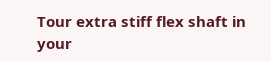Tour extra stiff flex shaft in your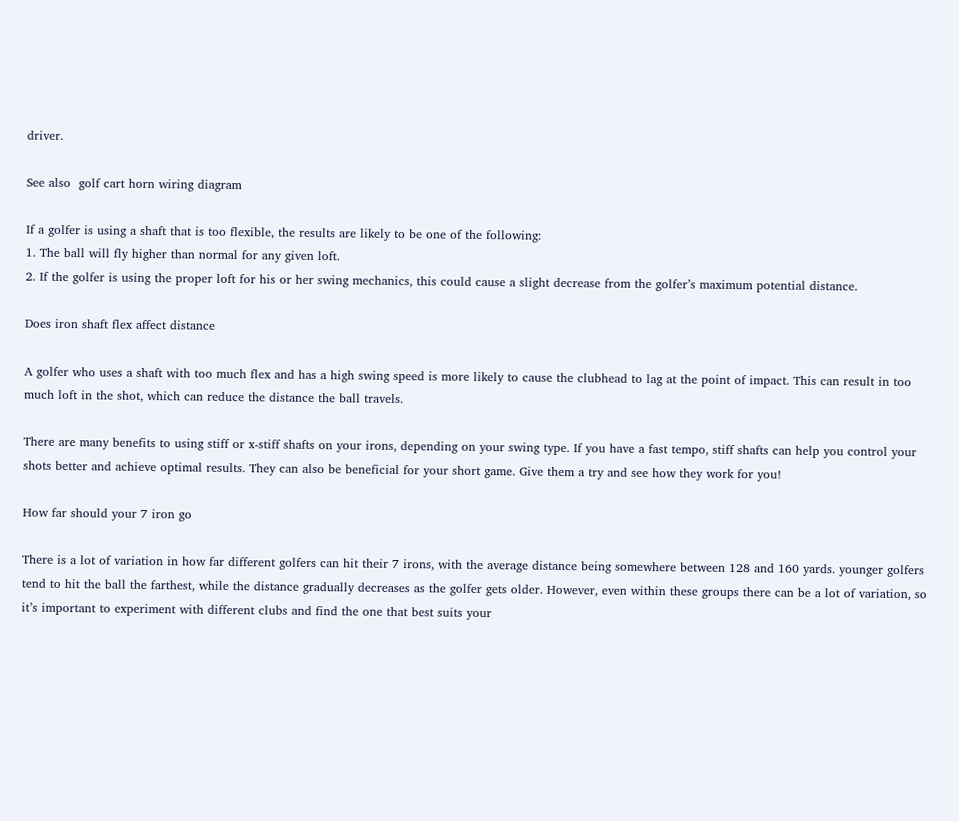driver.

See also  golf cart horn wiring diagram

If a golfer is using a shaft that is too flexible, the results are likely to be one of the following:
1. The ball will fly higher than normal for any given loft.
2. If the golfer is using the proper loft for his or her swing mechanics, this could cause a slight decrease from the golfer’s maximum potential distance.

Does iron shaft flex affect distance

A golfer who uses a shaft with too much flex and has a high swing speed is more likely to cause the clubhead to lag at the point of impact. This can result in too much loft in the shot, which can reduce the distance the ball travels.

There are many benefits to using stiff or x-stiff shafts on your irons, depending on your swing type. If you have a fast tempo, stiff shafts can help you control your shots better and achieve optimal results. They can also be beneficial for your short game. Give them a try and see how they work for you!

How far should your 7 iron go

There is a lot of variation in how far different golfers can hit their 7 irons, with the average distance being somewhere between 128 and 160 yards. younger golfers tend to hit the ball the farthest, while the distance gradually decreases as the golfer gets older. However, even within these groups there can be a lot of variation, so it’s important to experiment with different clubs and find the one that best suits your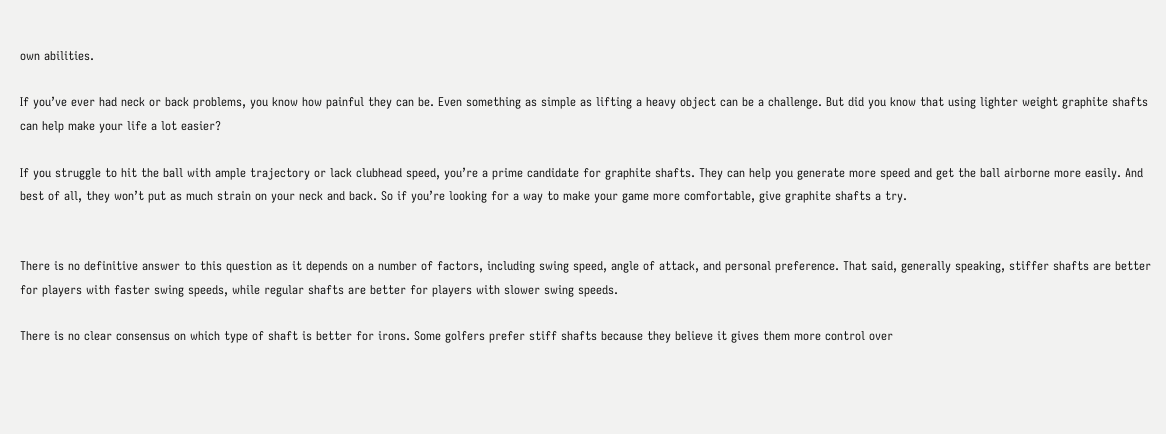own abilities.

If you’ve ever had neck or back problems, you know how painful they can be. Even something as simple as lifting a heavy object can be a challenge. But did you know that using lighter weight graphite shafts can help make your life a lot easier?

If you struggle to hit the ball with ample trajectory or lack clubhead speed, you’re a prime candidate for graphite shafts. They can help you generate more speed and get the ball airborne more easily. And best of all, they won’t put as much strain on your neck and back. So if you’re looking for a way to make your game more comfortable, give graphite shafts a try.


There is no definitive answer to this question as it depends on a number of factors, including swing speed, angle of attack, and personal preference. That said, generally speaking, stiffer shafts are better for players with faster swing speeds, while regular shafts are better for players with slower swing speeds.

There is no clear consensus on which type of shaft is better for irons. Some golfers prefer stiff shafts because they believe it gives them more control over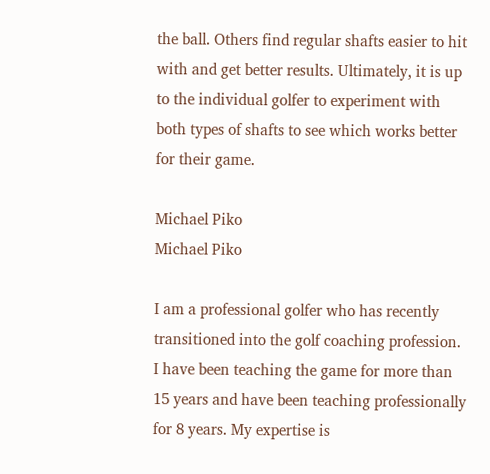the ball. Others find regular shafts easier to hit with and get better results. Ultimately, it is up to the individual golfer to experiment with both types of shafts to see which works better for their game.

Michael Piko
Michael Piko

I am a professional golfer who has recently transitioned into the golf coaching profession. I have been teaching the game for more than 15 years and have been teaching professionally for 8 years. My expertise is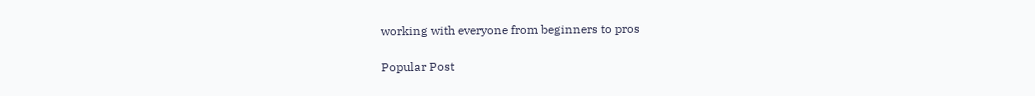working with everyone from beginners to pros

Popular Post